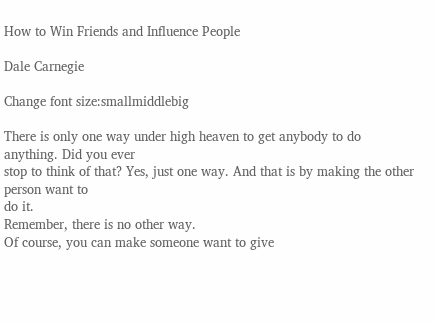How to Win Friends and Influence People

Dale Carnegie

Change font size:smallmiddlebig

There is only one way under high heaven to get anybody to do anything. Did you ever
stop to think of that? Yes, just one way. And that is by making the other person want to
do it.
Remember, there is no other way.
Of course, you can make someone want to give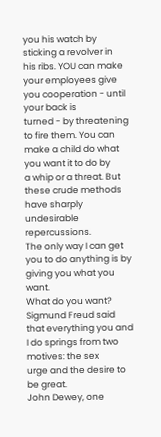you his watch by sticking a revolver in
his ribs. YOU can make your employees give you cooperation - until your back is
turned - by threatening to fire them. You can make a child do what you want it to do by
a whip or a threat. But these crude methods have sharply undesirable repercussions.
The only way I can get you to do anything is by giving you what you want.
What do you want?
Sigmund Freud said that everything you and I do springs from two motives: the sex
urge and the desire to be great.
John Dewey, one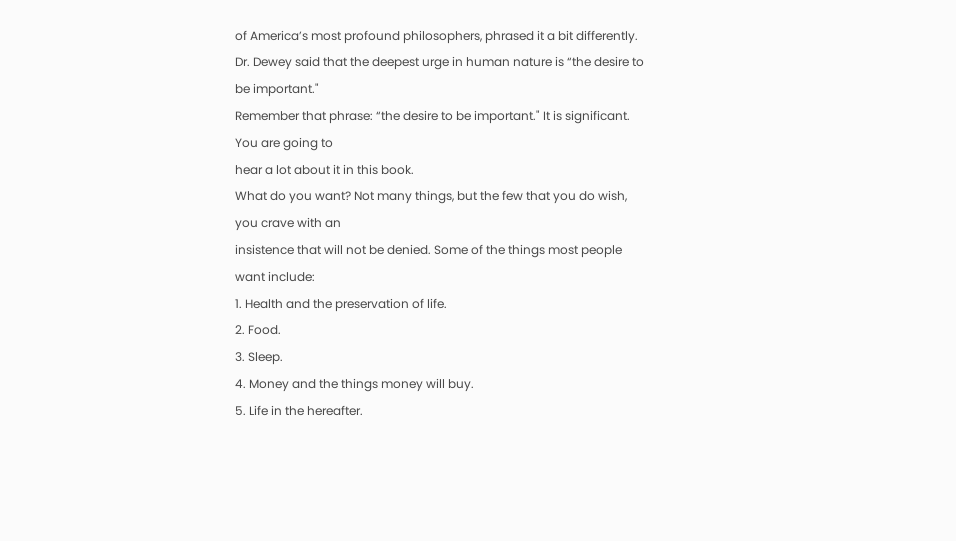of America’s most profound philosophers, phrased it a bit differently.
Dr. Dewey said that the deepest urge in human nature is “the desire to be important."
Remember that phrase: “the desire to be important." It is significant. You are going to
hear a lot about it in this book.
What do you want? Not many things, but the few that you do wish, you crave with an
insistence that will not be denied. Some of the things most people want include:
1. Health and the preservation of life.
2. Food.
3. Sleep.
4. Money and the things money will buy.
5. Life in the hereafter.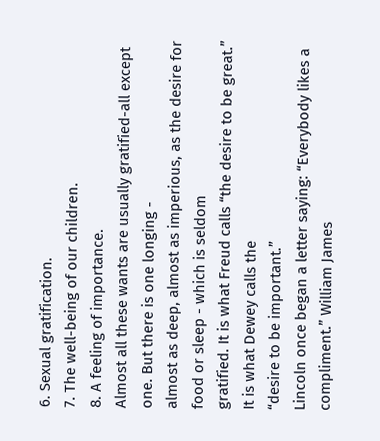6. Sexual gratification.
7. The well-being of our children.
8. A feeling of importance.
Almost all these wants are usually gratified-all except one. But there is one longing -
almost as deep, almost as imperious, as the desire for food or sleep - which is seldom
gratified. It is what Freud calls “the desire to be great.” It is what Dewey calls the
“desire to be important.”
Lincoln once began a letter saying: “Everybody likes a compliment.” William James